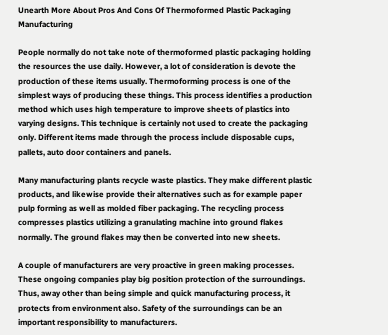Unearth More About Pros And Cons Of Thermoformed Plastic Packaging Manufacturing

People normally do not take note of thermoformed plastic packaging holding the resources the use daily. However, a lot of consideration is devote the production of these items usually. Thermoforming process is one of the simplest ways of producing these things. This process identifies a production method which uses high temperature to improve sheets of plastics into varying designs. This technique is certainly not used to create the packaging only. Different items made through the process include disposable cups, pallets, auto door containers and panels.

Many manufacturing plants recycle waste plastics. They make different plastic products, and likewise provide their alternatives such as for example paper pulp forming as well as molded fiber packaging. The recycling process compresses plastics utilizing a granulating machine into ground flakes normally. The ground flakes may then be converted into new sheets.

A couple of manufacturers are very proactive in green making processes. These ongoing companies play big position protection of the surroundings. Thus, away other than being simple and quick manufacturing process, it protects from environment also. Safety of the surroundings can be an important responsibility to manufacturers.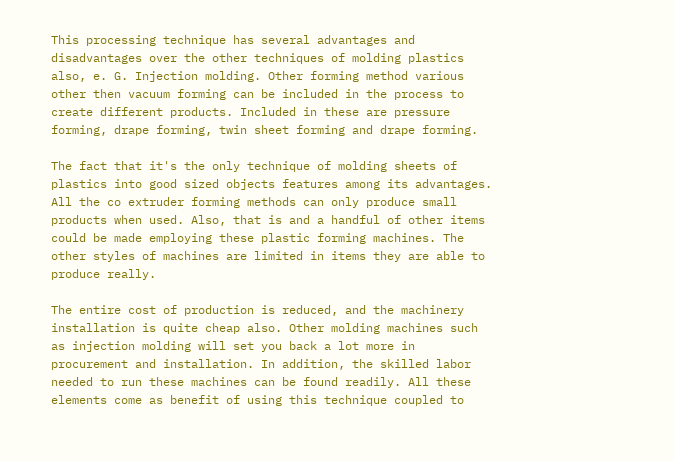This processing technique has several advantages and disadvantages over the other techniques of molding plastics also, e. G. Injection molding. Other forming method various other then vacuum forming can be included in the process to create different products. Included in these are pressure forming, drape forming, twin sheet forming and drape forming.

The fact that it's the only technique of molding sheets of plastics into good sized objects features among its advantages. All the co extruder forming methods can only produce small products when used. Also, that is and a handful of other items could be made employing these plastic forming machines. The other styles of machines are limited in items they are able to produce really.

The entire cost of production is reduced, and the machinery installation is quite cheap also. Other molding machines such as injection molding will set you back a lot more in procurement and installation. In addition, the skilled labor needed to run these machines can be found readily. All these elements come as benefit of using this technique coupled to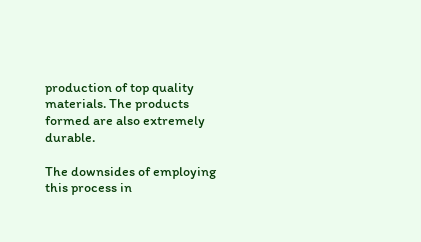production of top quality materials. The products formed are also extremely durable.

The downsides of employing this process in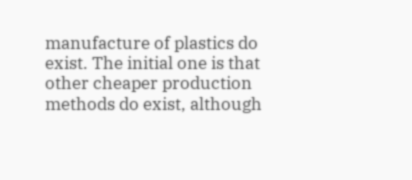manufacture of plastics do exist. The initial one is that other cheaper production methods do exist, although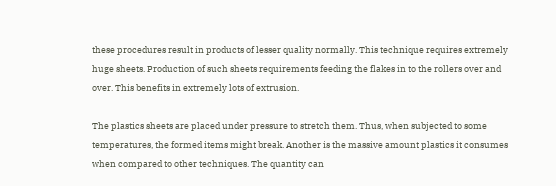these procedures result in products of lesser quality normally. This technique requires extremely huge sheets. Production of such sheets requirements feeding the flakes in to the rollers over and over. This benefits in extremely lots of extrusion.

The plastics sheets are placed under pressure to stretch them. Thus, when subjected to some temperatures, the formed items might break. Another is the massive amount plastics it consumes when compared to other techniques. The quantity can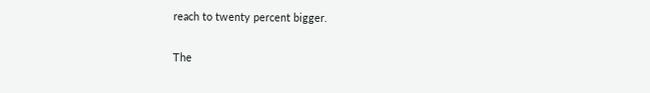reach to twenty percent bigger.

The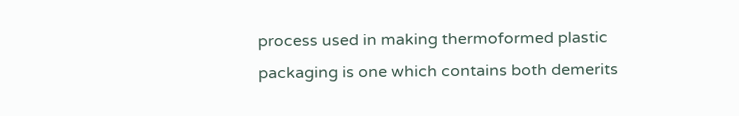process used in making thermoformed plastic packaging is one which contains both demerits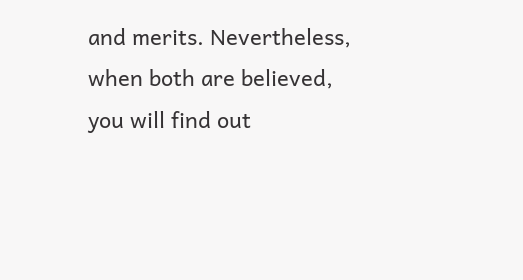and merits. Nevertheless, when both are believed, you will find out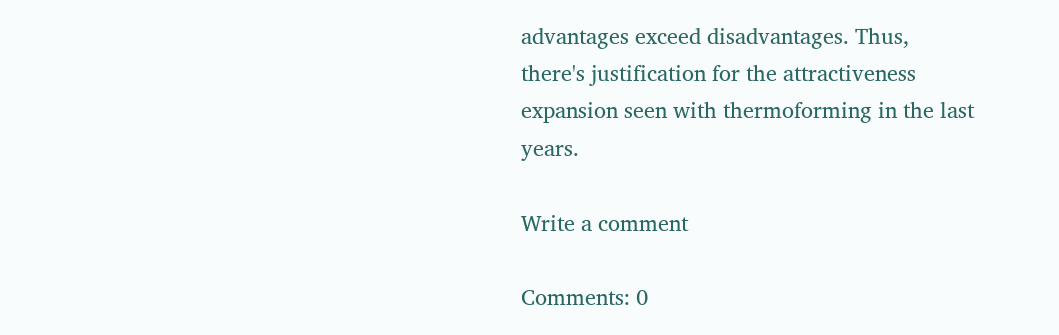advantages exceed disadvantages. Thus, there's justification for the attractiveness expansion seen with thermoforming in the last years.

Write a comment

Comments: 0